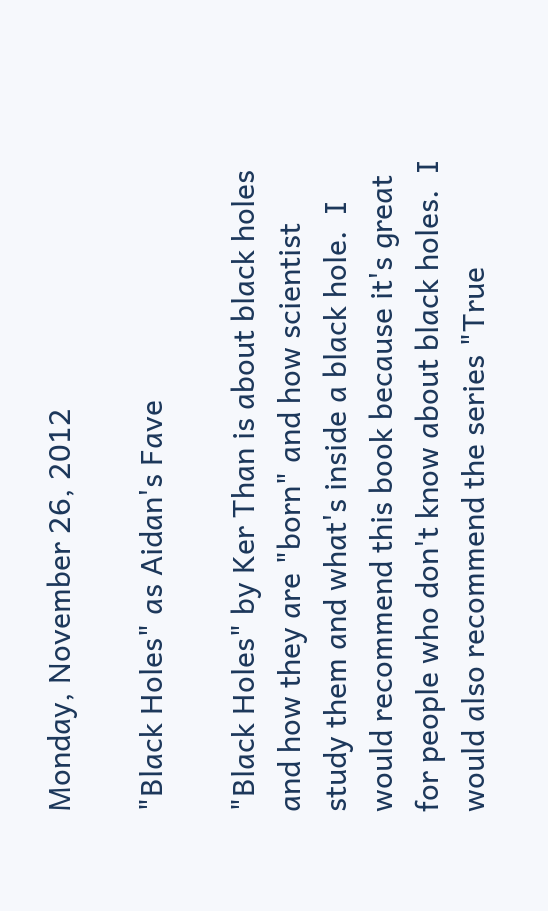Monday, November 26, 2012

"Black Holes" as Aidan's Fave

"Black Holes" by Ker Than is about black holes and how they are "born" and how scientist study them and what's inside a black hole.  I would recommend this book because it's great for people who don't know about black holes.  I would also recommend the series "True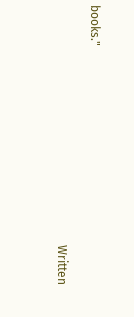books."

                                                                                Written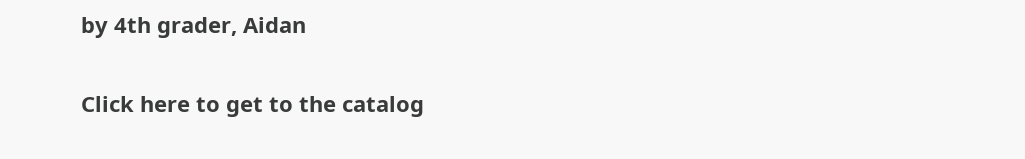by 4th grader, Aidan

Click here to get to the catalog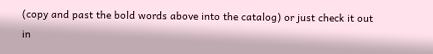(copy and past the bold words above into the catalog) or just check it out in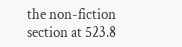the non-fiction section at 523.8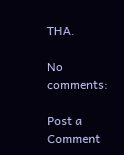THA.

No comments:

Post a Comment